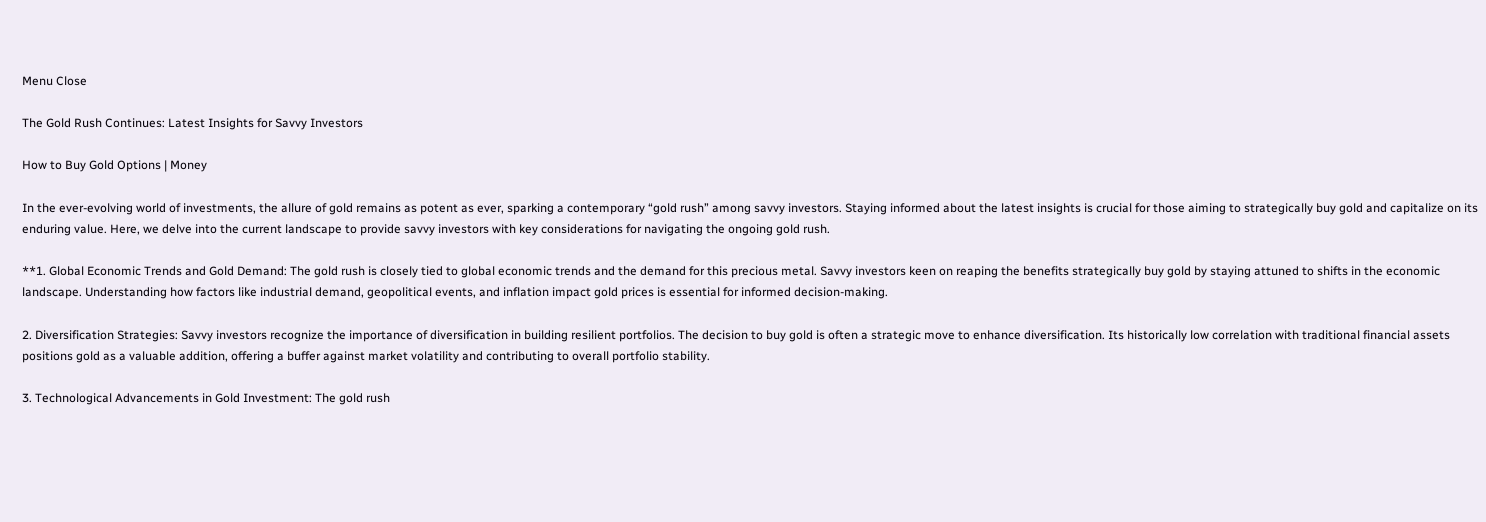Menu Close

The Gold Rush Continues: Latest Insights for Savvy Investors

How to Buy Gold Options | Money

In the ever-evolving world of investments, the allure of gold remains as potent as ever, sparking a contemporary “gold rush” among savvy investors. Staying informed about the latest insights is crucial for those aiming to strategically buy gold and capitalize on its enduring value. Here, we delve into the current landscape to provide savvy investors with key considerations for navigating the ongoing gold rush.

**1. Global Economic Trends and Gold Demand: The gold rush is closely tied to global economic trends and the demand for this precious metal. Savvy investors keen on reaping the benefits strategically buy gold by staying attuned to shifts in the economic landscape. Understanding how factors like industrial demand, geopolitical events, and inflation impact gold prices is essential for informed decision-making.

2. Diversification Strategies: Savvy investors recognize the importance of diversification in building resilient portfolios. The decision to buy gold is often a strategic move to enhance diversification. Its historically low correlation with traditional financial assets positions gold as a valuable addition, offering a buffer against market volatility and contributing to overall portfolio stability.

3. Technological Advancements in Gold Investment: The gold rush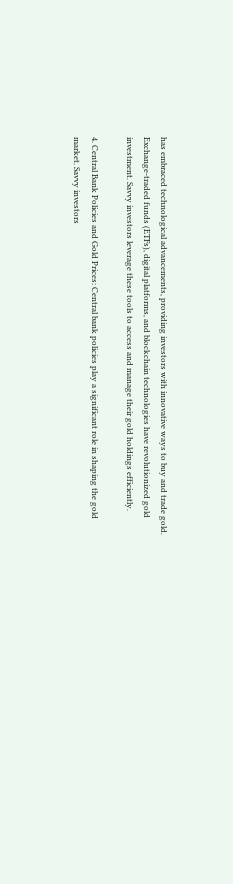has embraced technological advancements, providing investors with innovative ways to buy and trade gold. Exchange-traded funds (ETFs), digital platforms, and blockchain technologies have revolutionized gold investment. Savvy investors leverage these tools to access and manage their gold holdings efficiently.

4. Central Bank Policies and Gold Prices: Central bank policies play a significant role in shaping the gold market. Savvy investors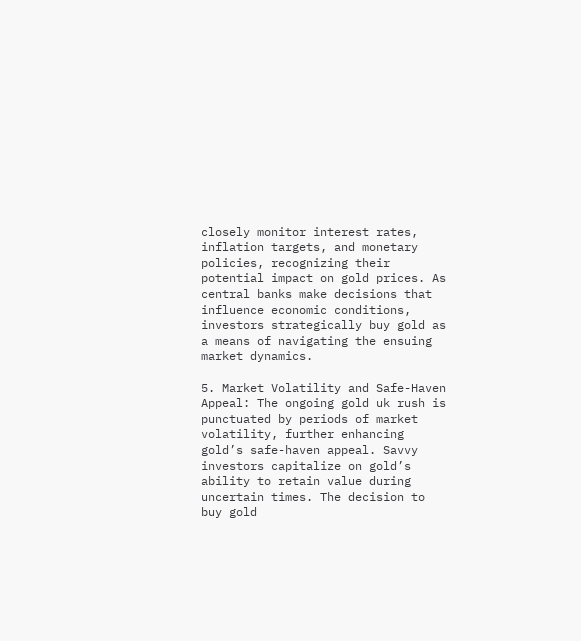closely monitor interest rates, inflation targets, and monetary policies, recognizing their potential impact on gold prices. As central banks make decisions that influence economic conditions, investors strategically buy gold as a means of navigating the ensuing market dynamics.

5. Market Volatility and Safe-Haven Appeal: The ongoing gold uk rush is punctuated by periods of market volatility, further enhancing gold’s safe-haven appeal. Savvy investors capitalize on gold’s ability to retain value during uncertain times. The decision to buy gold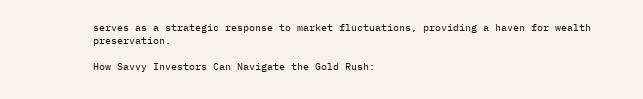serves as a strategic response to market fluctuations, providing a haven for wealth preservation.

How Savvy Investors Can Navigate the Gold Rush: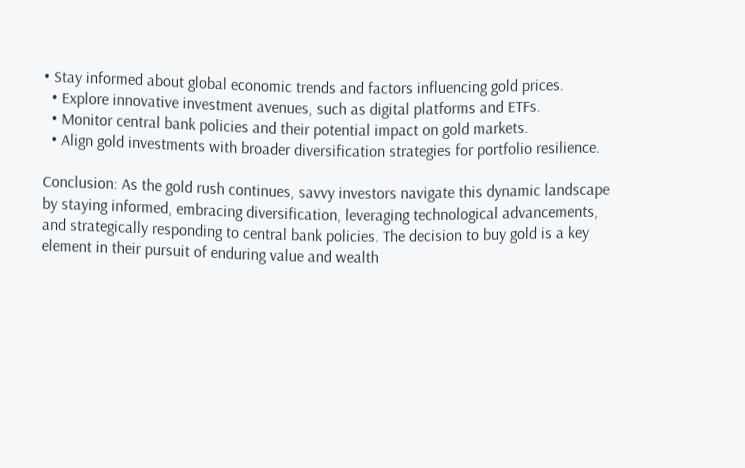• Stay informed about global economic trends and factors influencing gold prices.
  • Explore innovative investment avenues, such as digital platforms and ETFs.
  • Monitor central bank policies and their potential impact on gold markets.
  • Align gold investments with broader diversification strategies for portfolio resilience.

Conclusion: As the gold rush continues, savvy investors navigate this dynamic landscape by staying informed, embracing diversification, leveraging technological advancements, and strategically responding to central bank policies. The decision to buy gold is a key element in their pursuit of enduring value and wealth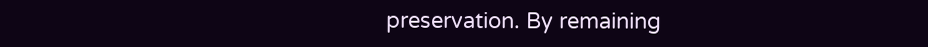preservation. By remaining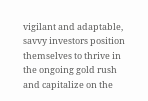vigilant and adaptable, savvy investors position themselves to thrive in the ongoing gold rush and capitalize on the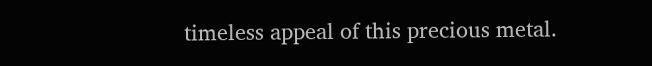timeless appeal of this precious metal.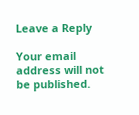Leave a Reply

Your email address will not be published.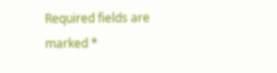Required fields are marked *